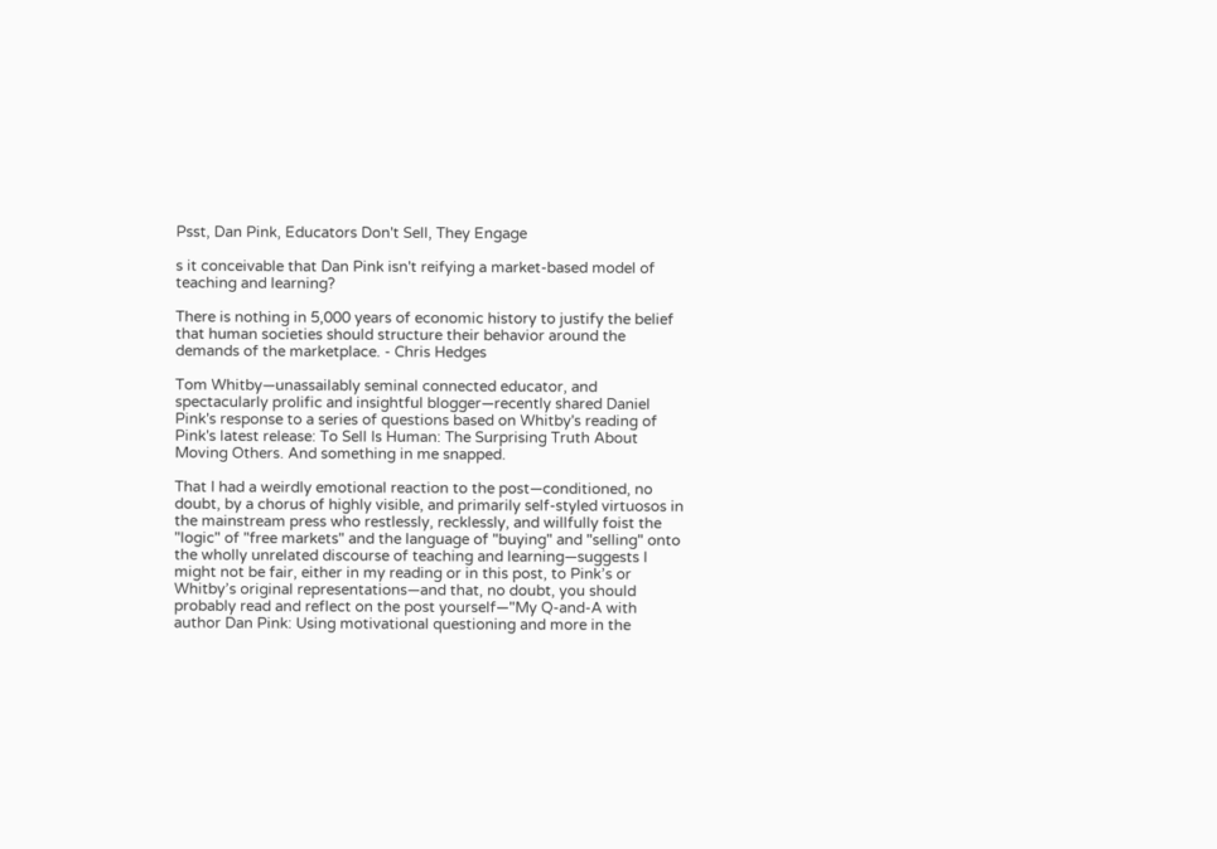Psst, Dan Pink, Educators Don't Sell, They Engage

s it conceivable that Dan Pink isn't reifying a market-based model of teaching and learning?

There is nothing in 5,000 years of economic history to justify the belief that human societies should structure their behavior around the demands of the marketplace. - Chris Hedges

Tom Whitby—unassailably seminal connected educator, and spectacularly prolific and insightful blogger—recently shared Daniel Pink's response to a series of questions based on Whitby's reading of Pink's latest release: To Sell Is Human: The Surprising Truth About Moving Others. And something in me snapped.

That I had a weirdly emotional reaction to the post—conditioned, no doubt, by a chorus of highly visible, and primarily self-styled virtuosos in the mainstream press who restlessly, recklessly, and willfully foist the "logic" of "free markets" and the language of "buying" and "selling" onto the wholly unrelated discourse of teaching and learning—suggests I might not be fair, either in my reading or in this post, to Pink’s or Whitby’s original representations—and that, no doubt, you should probably read and reflect on the post yourself—"My Q-and-A with author Dan Pink: Using motivational questioning and more in the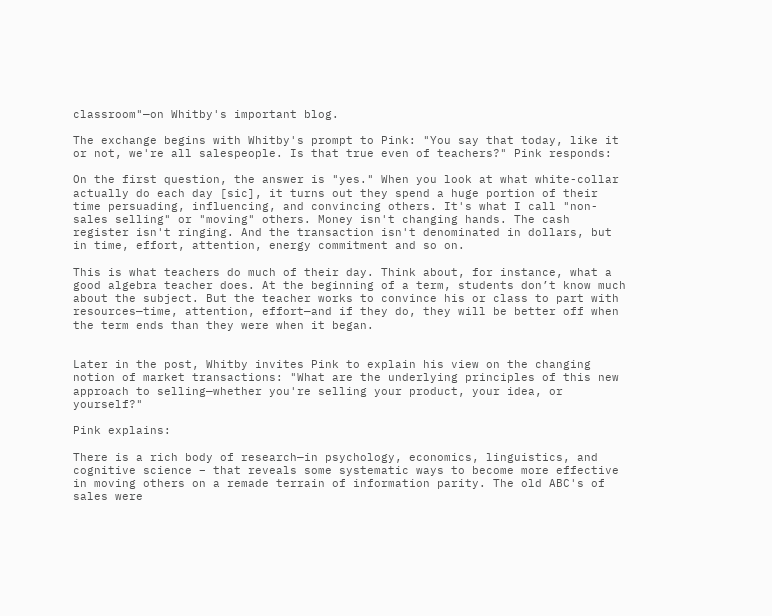classroom"—on Whitby's important blog.

The exchange begins with Whitby's prompt to Pink: "You say that today, like it or not, we're all salespeople. Is that true even of teachers?" Pink responds:

On the first question, the answer is "yes." When you look at what white-collar actually do each day [sic], it turns out they spend a huge portion of their time persuading, influencing, and convincing others. It's what I call "non-sales selling" or "moving" others. Money isn't changing hands. The cash register isn't ringing. And the transaction isn't denominated in dollars, but in time, effort, attention, energy commitment and so on.

This is what teachers do much of their day. Think about, for instance, what a good algebra teacher does. At the beginning of a term, students don’t know much about the subject. But the teacher works to convince his or class to part with resources—time, attention, effort—and if they do, they will be better off when the term ends than they were when it began.


Later in the post, Whitby invites Pink to explain his view on the changing notion of market transactions: "What are the underlying principles of this new approach to selling—whether you're selling your product, your idea, or yourself?"

Pink explains:

There is a rich body of research—in psychology, economics, linguistics, and cognitive science – that reveals some systematic ways to become more effective in moving others on a remade terrain of information parity. The old ABC's of sales were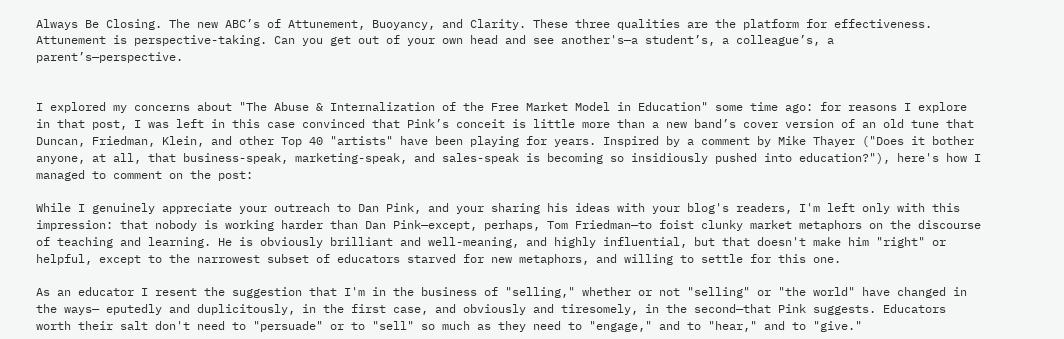Always Be Closing. The new ABC’s of Attunement, Buoyancy, and Clarity. These three qualities are the platform for effectiveness. Attunement is perspective-taking. Can you get out of your own head and see another's—a student’s, a colleague’s, a parent’s—perspective.


I explored my concerns about "The Abuse & Internalization of the Free Market Model in Education" some time ago: for reasons I explore in that post, I was left in this case convinced that Pink’s conceit is little more than a new band’s cover version of an old tune that Duncan, Friedman, Klein, and other Top 40 "artists" have been playing for years. Inspired by a comment by Mike Thayer ("Does it bother anyone, at all, that business-speak, marketing-speak, and sales-speak is becoming so insidiously pushed into education?"), here's how I managed to comment on the post:

While I genuinely appreciate your outreach to Dan Pink, and your sharing his ideas with your blog's readers, I'm left only with this impression: that nobody is working harder than Dan Pink—except, perhaps, Tom Friedman—to foist clunky market metaphors on the discourse of teaching and learning. He is obviously brilliant and well-meaning, and highly influential, but that doesn't make him "right" or helpful, except to the narrowest subset of educators starved for new metaphors, and willing to settle for this one.

As an educator I resent the suggestion that I'm in the business of "selling," whether or not "selling" or "the world" have changed in the ways— eputedly and duplicitously, in the first case, and obviously and tiresomely, in the second—that Pink suggests. Educators worth their salt don't need to "persuade" or to "sell" so much as they need to "engage," and to "hear," and to "give."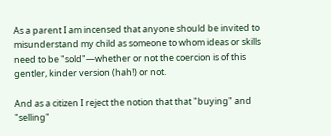As a parent I am incensed that anyone should be invited to misunderstand my child as someone to whom ideas or skills need to be "sold"—whether or not the coercion is of this gentler, kinder version (hah!) or not.

And as a citizen I reject the notion that that "buying" and "selling"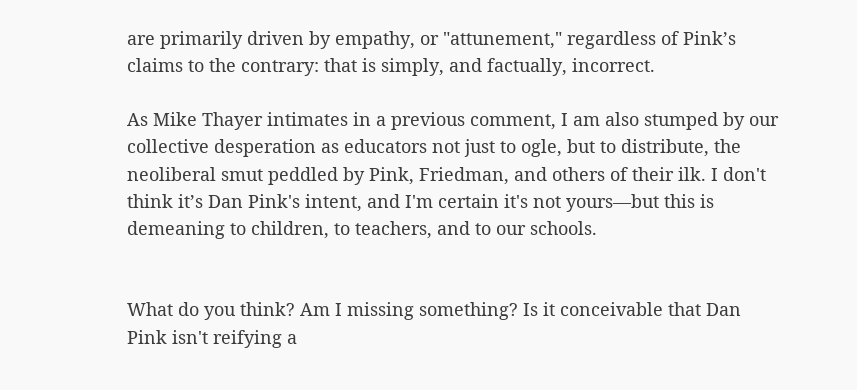are primarily driven by empathy, or "attunement," regardless of Pink’s claims to the contrary: that is simply, and factually, incorrect.

As Mike Thayer intimates in a previous comment, I am also stumped by our collective desperation as educators not just to ogle, but to distribute, the neoliberal smut peddled by Pink, Friedman, and others of their ilk. I don't think it’s Dan Pink's intent, and I'm certain it's not yours—but this is demeaning to children, to teachers, and to our schools.


What do you think? Am I missing something? Is it conceivable that Dan Pink isn't reifying a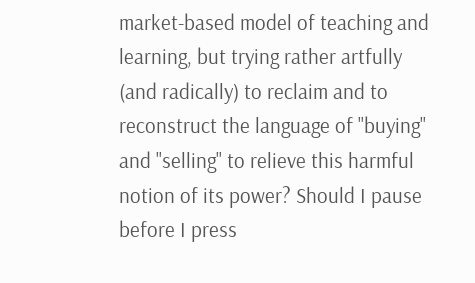market-based model of teaching and learning, but trying rather artfully (and radically) to reclaim and to reconstruct the language of "buying" and "selling" to relieve this harmful notion of its power? Should I pause before I press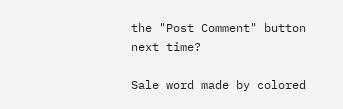the "Post Comment" button next time?

Sale word made by colored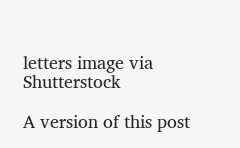letters image via Shutterstock

A version of this post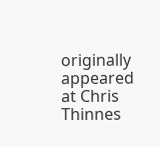originally appeared at Chris Thinnes